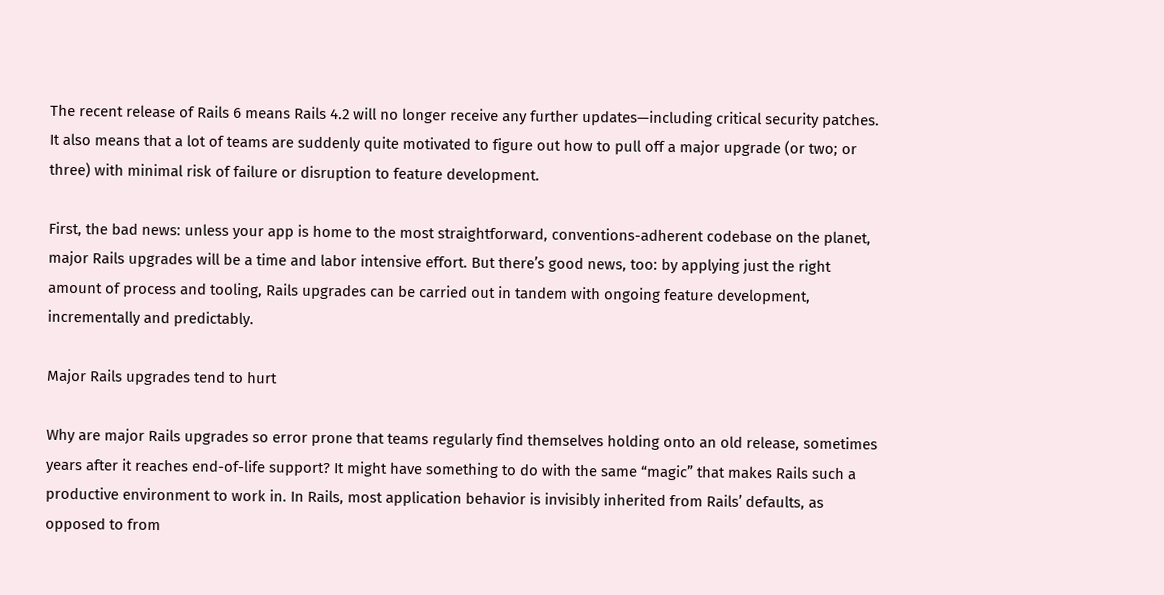The recent release of Rails 6 means Rails 4.2 will no longer receive any further updates—including critical security patches. It also means that a lot of teams are suddenly quite motivated to figure out how to pull off a major upgrade (or two; or three) with minimal risk of failure or disruption to feature development.

First, the bad news: unless your app is home to the most straightforward, conventions-adherent codebase on the planet, major Rails upgrades will be a time and labor intensive effort. But there’s good news, too: by applying just the right amount of process and tooling, Rails upgrades can be carried out in tandem with ongoing feature development, incrementally and predictably.

Major Rails upgrades tend to hurt

Why are major Rails upgrades so error prone that teams regularly find themselves holding onto an old release, sometimes years after it reaches end-of-life support? It might have something to do with the same “magic” that makes Rails such a productive environment to work in. In Rails, most application behavior is invisibly inherited from Rails’ defaults, as opposed to from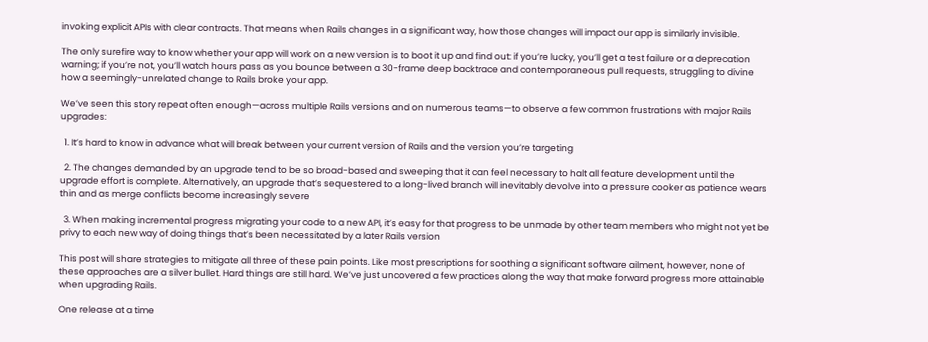invoking explicit APIs with clear contracts. That means when Rails changes in a significant way, how those changes will impact our app is similarly invisible.

The only surefire way to know whether your app will work on a new version is to boot it up and find out: if you’re lucky, you’ll get a test failure or a deprecation warning; if you’re not, you’ll watch hours pass as you bounce between a 30-frame deep backtrace and contemporaneous pull requests, struggling to divine how a seemingly-unrelated change to Rails broke your app.

We’ve seen this story repeat often enough—across multiple Rails versions and on numerous teams—to observe a few common frustrations with major Rails upgrades:

  1. It’s hard to know in advance what will break between your current version of Rails and the version you’re targeting

  2. The changes demanded by an upgrade tend to be so broad-based and sweeping that it can feel necessary to halt all feature development until the upgrade effort is complete. Alternatively, an upgrade that’s sequestered to a long-lived branch will inevitably devolve into a pressure cooker as patience wears thin and as merge conflicts become increasingly severe

  3. When making incremental progress migrating your code to a new API, it’s easy for that progress to be unmade by other team members who might not yet be privy to each new way of doing things that’s been necessitated by a later Rails version

This post will share strategies to mitigate all three of these pain points. Like most prescriptions for soothing a significant software ailment, however, none of these approaches are a silver bullet. Hard things are still hard. We’ve just uncovered a few practices along the way that make forward progress more attainable when upgrading Rails.

One release at a time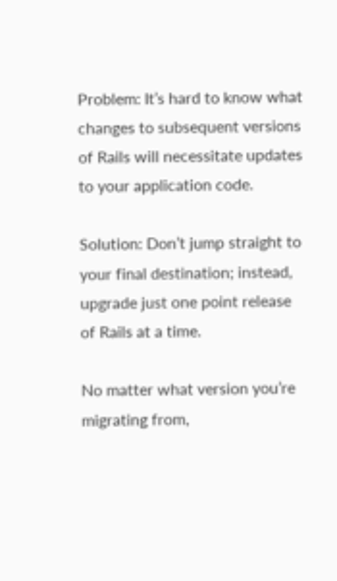Problem: It’s hard to know what changes to subsequent versions of Rails will necessitate updates to your application code.

Solution: Don’t jump straight to your final destination; instead, upgrade just one point release of Rails at a time.

No matter what version you’re migrating from,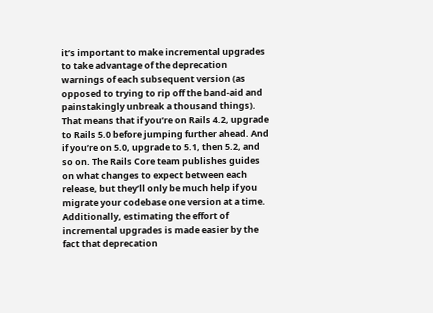it’s important to make incremental upgrades to take advantage of the deprecation warnings of each subsequent version (as opposed to trying to rip off the band-aid and painstakingly unbreak a thousand things). That means that if you’re on Rails 4.2, upgrade to Rails 5.0 before jumping further ahead. And if you’re on 5.0, upgrade to 5.1, then 5.2, and so on. The Rails Core team publishes guides on what changes to expect between each release, but they’ll only be much help if you migrate your codebase one version at a time. Additionally, estimating the effort of incremental upgrades is made easier by the fact that deprecation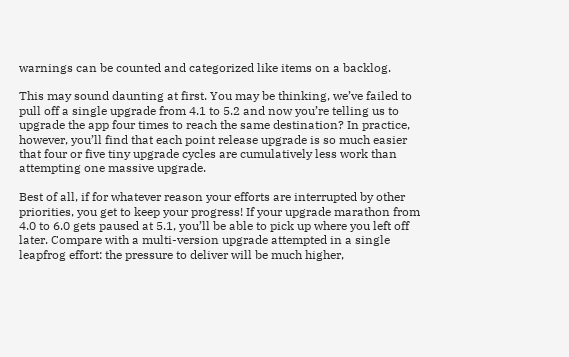warnings can be counted and categorized like items on a backlog.

This may sound daunting at first. You may be thinking, we’ve failed to pull off a single upgrade from 4.1 to 5.2 and now you’re telling us to upgrade the app four times to reach the same destination? In practice, however, you’ll find that each point release upgrade is so much easier that four or five tiny upgrade cycles are cumulatively less work than attempting one massive upgrade.

Best of all, if for whatever reason your efforts are interrupted by other priorities, you get to keep your progress! If your upgrade marathon from 4.0 to 6.0 gets paused at 5.1, you’ll be able to pick up where you left off later. Compare with a multi-version upgrade attempted in a single leapfrog effort: the pressure to deliver will be much higher,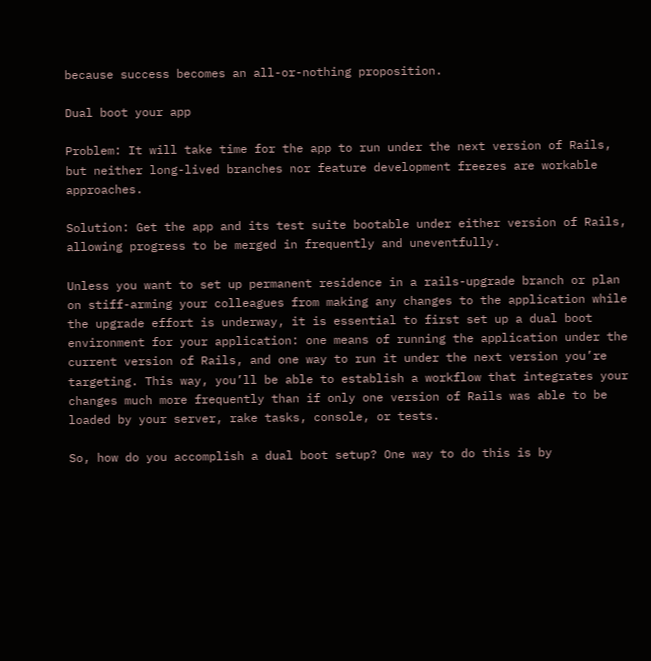because success becomes an all-or-nothing proposition.

Dual boot your app

Problem: It will take time for the app to run under the next version of Rails, but neither long-lived branches nor feature development freezes are workable approaches.

Solution: Get the app and its test suite bootable under either version of Rails, allowing progress to be merged in frequently and uneventfully.

Unless you want to set up permanent residence in a rails-upgrade branch or plan on stiff-arming your colleagues from making any changes to the application while the upgrade effort is underway, it is essential to first set up a dual boot environment for your application: one means of running the application under the current version of Rails, and one way to run it under the next version you’re targeting. This way, you’ll be able to establish a workflow that integrates your changes much more frequently than if only one version of Rails was able to be loaded by your server, rake tasks, console, or tests.

So, how do you accomplish a dual boot setup? One way to do this is by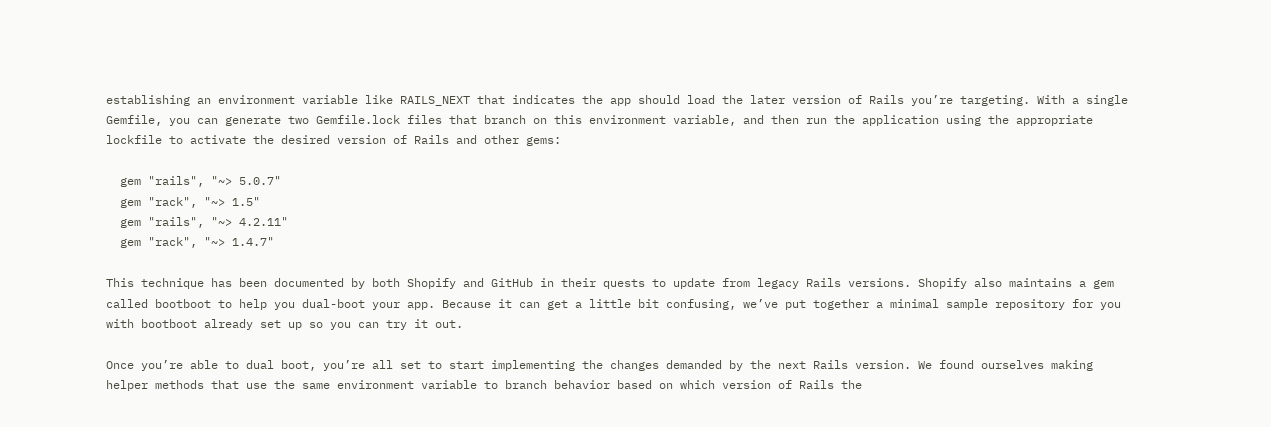establishing an environment variable like RAILS_NEXT that indicates the app should load the later version of Rails you’re targeting. With a single Gemfile, you can generate two Gemfile.lock files that branch on this environment variable, and then run the application using the appropriate lockfile to activate the desired version of Rails and other gems:

  gem "rails", "~> 5.0.7"
  gem "rack", "~> 1.5"
  gem "rails", "~> 4.2.11"
  gem "rack", "~> 1.4.7"

This technique has been documented by both Shopify and GitHub in their quests to update from legacy Rails versions. Shopify also maintains a gem called bootboot to help you dual-boot your app. Because it can get a little bit confusing, we’ve put together a minimal sample repository for you with bootboot already set up so you can try it out.

Once you’re able to dual boot, you’re all set to start implementing the changes demanded by the next Rails version. We found ourselves making helper methods that use the same environment variable to branch behavior based on which version of Rails the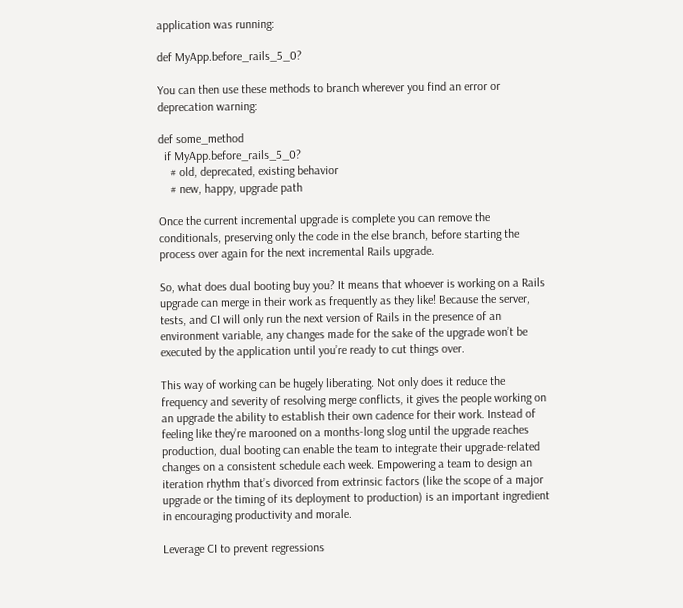application was running:

def MyApp.before_rails_5_0?

You can then use these methods to branch wherever you find an error or deprecation warning:

def some_method
  if MyApp.before_rails_5_0?
    # old, deprecated, existing behavior
    # new, happy, upgrade path

Once the current incremental upgrade is complete you can remove the conditionals, preserving only the code in the else branch, before starting the process over again for the next incremental Rails upgrade.

So, what does dual booting buy you? It means that whoever is working on a Rails upgrade can merge in their work as frequently as they like! Because the server, tests, and CI will only run the next version of Rails in the presence of an environment variable, any changes made for the sake of the upgrade won’t be executed by the application until you’re ready to cut things over.

This way of working can be hugely liberating. Not only does it reduce the frequency and severity of resolving merge conflicts, it gives the people working on an upgrade the ability to establish their own cadence for their work. Instead of feeling like they’re marooned on a months-long slog until the upgrade reaches production, dual booting can enable the team to integrate their upgrade-related changes on a consistent schedule each week. Empowering a team to design an iteration rhythm that’s divorced from extrinsic factors (like the scope of a major upgrade or the timing of its deployment to production) is an important ingredient in encouraging productivity and morale.

Leverage CI to prevent regressions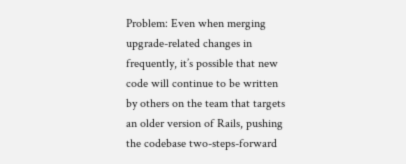Problem: Even when merging upgrade-related changes in frequently, it’s possible that new code will continue to be written by others on the team that targets an older version of Rails, pushing the codebase two-steps-forward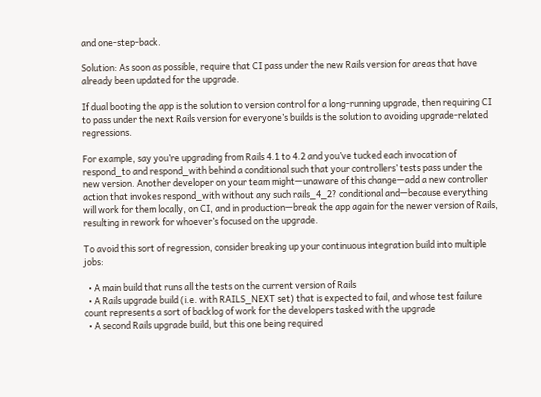and one-step-back.

Solution: As soon as possible, require that CI pass under the new Rails version for areas that have already been updated for the upgrade.

If dual booting the app is the solution to version control for a long-running upgrade, then requiring CI to pass under the next Rails version for everyone’s builds is the solution to avoiding upgrade-related regressions.

For example, say you’re upgrading from Rails 4.1 to 4.2 and you’ve tucked each invocation of respond_to and respond_with behind a conditional such that your controllers’ tests pass under the new version. Another developer on your team might—unaware of this change—add a new controller action that invokes respond_with without any such rails_4_2? conditional and—because everything will work for them locally, on CI, and in production—break the app again for the newer version of Rails, resulting in rework for whoever’s focused on the upgrade.

To avoid this sort of regression, consider breaking up your continuous integration build into multiple jobs:

  • A main build that runs all the tests on the current version of Rails
  • A Rails upgrade build (i.e. with RAILS_NEXT set) that is expected to fail, and whose test failure count represents a sort of backlog of work for the developers tasked with the upgrade
  • A second Rails upgrade build, but this one being required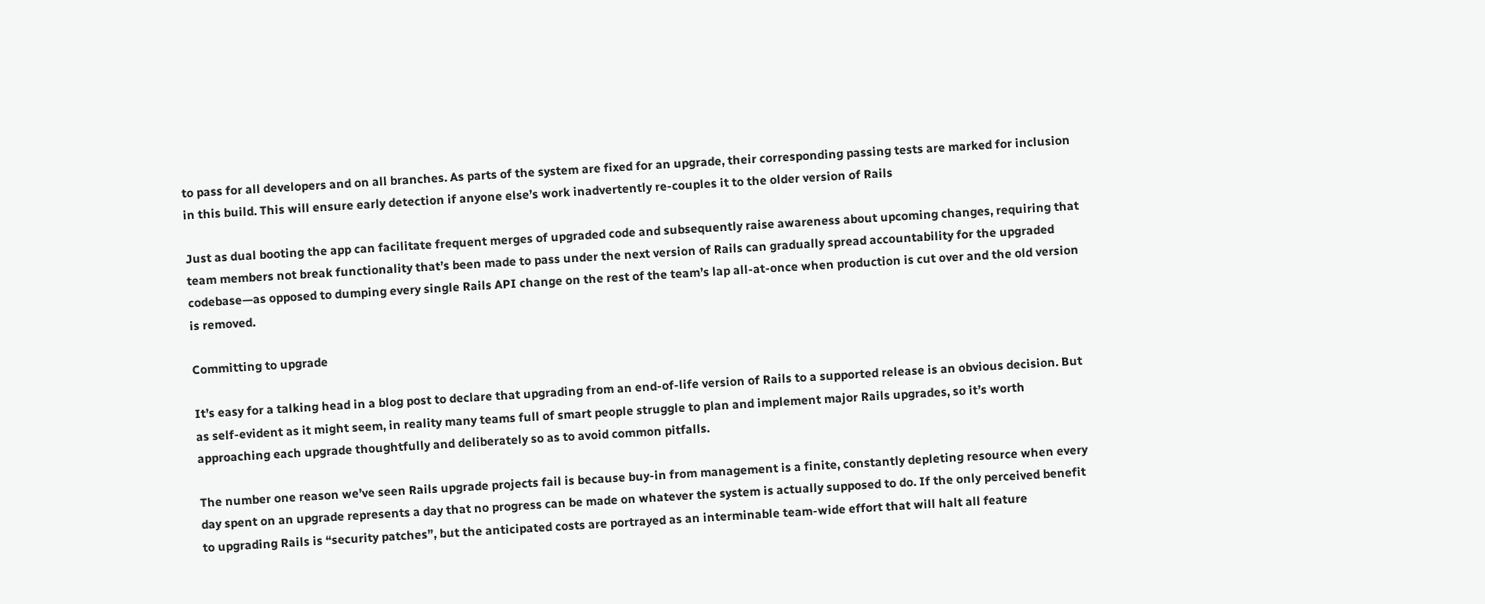to pass for all developers and on all branches. As parts of the system are fixed for an upgrade, their corresponding passing tests are marked for inclusion in this build. This will ensure early detection if anyone else’s work inadvertently re-couples it to the older version of Rails

Just as dual booting the app can facilitate frequent merges of upgraded code and subsequently raise awareness about upcoming changes, requiring that team members not break functionality that’s been made to pass under the next version of Rails can gradually spread accountability for the upgraded codebase—as opposed to dumping every single Rails API change on the rest of the team’s lap all-at-once when production is cut over and the old version is removed.

Committing to upgrade

It’s easy for a talking head in a blog post to declare that upgrading from an end-of-life version of Rails to a supported release is an obvious decision. But as self-evident as it might seem, in reality many teams full of smart people struggle to plan and implement major Rails upgrades, so it’s worth approaching each upgrade thoughtfully and deliberately so as to avoid common pitfalls.

The number one reason we’ve seen Rails upgrade projects fail is because buy-in from management is a finite, constantly depleting resource when every day spent on an upgrade represents a day that no progress can be made on whatever the system is actually supposed to do. If the only perceived benefit to upgrading Rails is “security patches”, but the anticipated costs are portrayed as an interminable team-wide effort that will halt all feature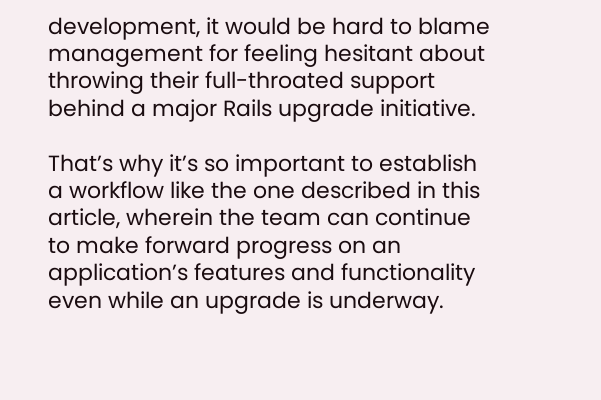development, it would be hard to blame management for feeling hesitant about throwing their full-throated support behind a major Rails upgrade initiative.

That’s why it’s so important to establish a workflow like the one described in this article, wherein the team can continue to make forward progress on an application’s features and functionality even while an upgrade is underway.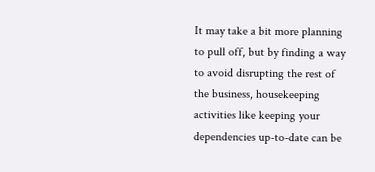It may take a bit more planning to pull off, but by finding a way to avoid disrupting the rest of the business, housekeeping activities like keeping your dependencies up-to-date can be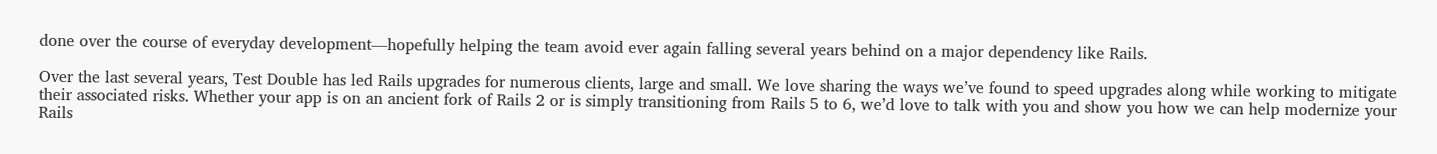done over the course of everyday development—hopefully helping the team avoid ever again falling several years behind on a major dependency like Rails.

Over the last several years, Test Double has led Rails upgrades for numerous clients, large and small. We love sharing the ways we’ve found to speed upgrades along while working to mitigate their associated risks. Whether your app is on an ancient fork of Rails 2 or is simply transitioning from Rails 5 to 6, we’d love to talk with you and show you how we can help modernize your Rails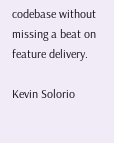codebase without missing a beat on feature delivery.

Kevin Solorio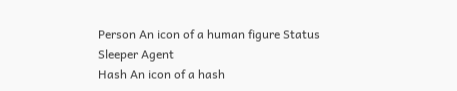Person An icon of a human figure Status
Sleeper Agent
Hash An icon of a hash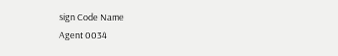sign Code Name
Agent 0034